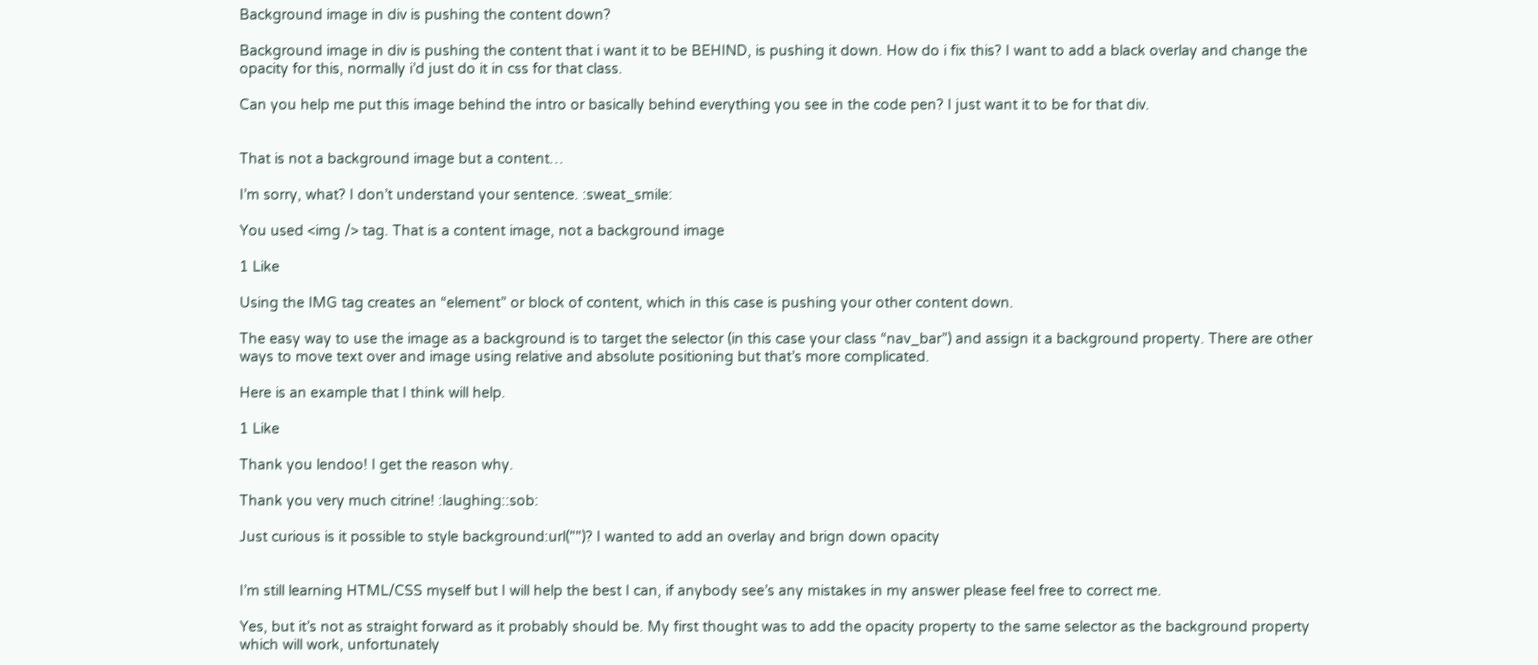Background image in div is pushing the content down?

Background image in div is pushing the content that i want it to be BEHIND, is pushing it down. How do i fix this? I want to add a black overlay and change the opacity for this, normally i’d just do it in css for that class.

Can you help me put this image behind the intro or basically behind everything you see in the code pen? I just want it to be for that div.


That is not a background image but a content…

I’m sorry, what? I don’t understand your sentence. :sweat_smile:

You used <img /> tag. That is a content image, not a background image

1 Like

Using the IMG tag creates an “element” or block of content, which in this case is pushing your other content down.

The easy way to use the image as a background is to target the selector (in this case your class “nav_bar”) and assign it a background property. There are other ways to move text over and image using relative and absolute positioning but that’s more complicated.

Here is an example that I think will help.

1 Like

Thank you lendoo! I get the reason why.

Thank you very much citrine! :laughing::sob:

Just curious is it possible to style background:url("")? I wanted to add an overlay and brign down opacity


I’m still learning HTML/CSS myself but I will help the best I can, if anybody see’s any mistakes in my answer please feel free to correct me.

Yes, but it’s not as straight forward as it probably should be. My first thought was to add the opacity property to the same selector as the background property which will work, unfortunately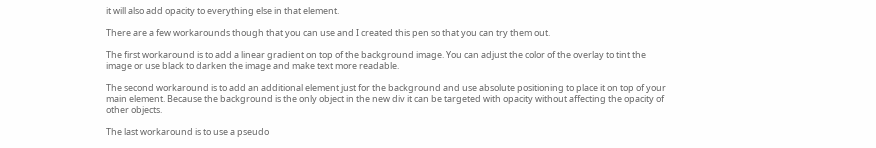it will also add opacity to everything else in that element.

There are a few workarounds though that you can use and I created this pen so that you can try them out.

The first workaround is to add a linear gradient on top of the background image. You can adjust the color of the overlay to tint the image or use black to darken the image and make text more readable.

The second workaround is to add an additional element just for the background and use absolute positioning to place it on top of your main element. Because the background is the only object in the new div it can be targeted with opacity without affecting the opacity of other objects.

The last workaround is to use a pseudo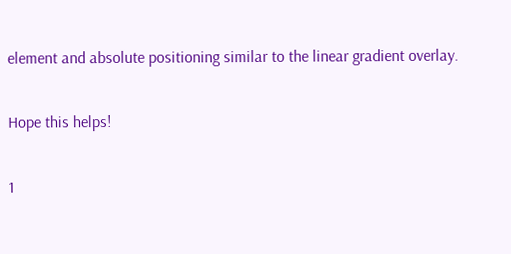element and absolute positioning similar to the linear gradient overlay.

Hope this helps!

1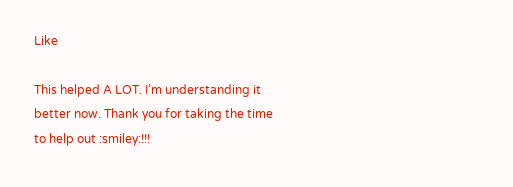Like

This helped A LOT. I’m understanding it better now. Thank you for taking the time to help out :smiley:!!!